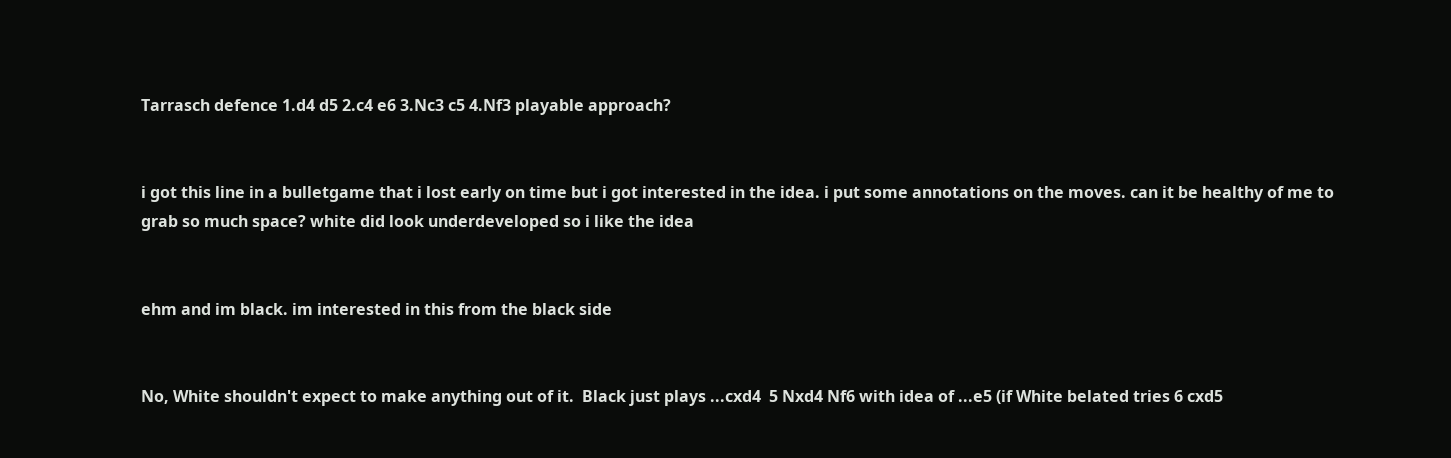Tarrasch defence 1.d4 d5 2.c4 e6 3.Nc3 c5 4.Nf3 playable approach?


i got this line in a bulletgame that i lost early on time but i got interested in the idea. i put some annotations on the moves. can it be healthy of me to grab so much space? white did look underdeveloped so i like the idea


ehm and im black. im interested in this from the black side


No, White shouldn't expect to make anything out of it.  Black just plays ...cxd4  5 Nxd4 Nf6 with idea of ...e5 (if White belated tries 6 cxd5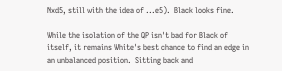Nxd5, still with the idea of ...e5).  Black looks fine.

While the isolation of the QP isn't bad for Black of itself, it remains White's best chance to find an edge in an unbalanced position.  Sitting back and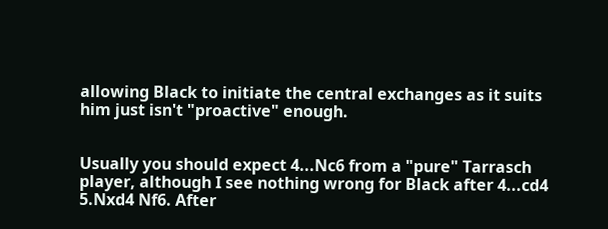allowing Black to initiate the central exchanges as it suits him just isn't "proactive" enough.


Usually you should expect 4...Nc6 from a "pure" Tarrasch player, although I see nothing wrong for Black after 4...cd4 5.Nxd4 Nf6. After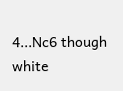4...Nc6 though white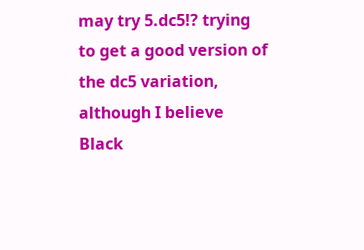may try 5.dc5!? trying to get a good version of the dc5 variation, although I believe Black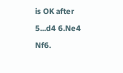is OK after 5...d4 6.Ne4 Nf6.